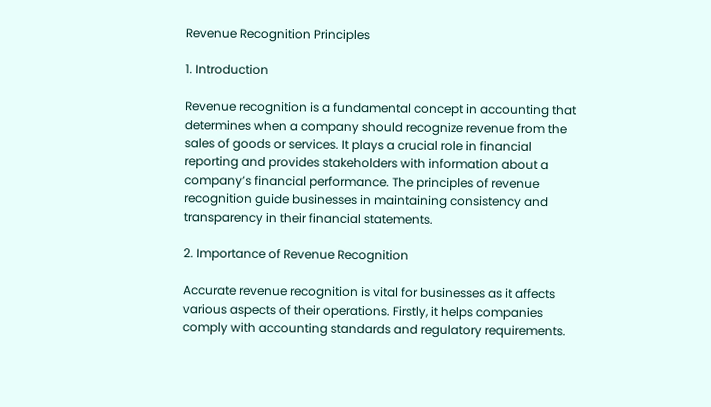Revenue Recognition Principles

1. Introduction

Revenue recognition is a fundamental concept in accounting that determines when a company should recognize revenue from the sales of goods or services. It plays a crucial role in financial reporting and provides stakeholders with information about a company’s financial performance. The principles of revenue recognition guide businesses in maintaining consistency and transparency in their financial statements.

2. Importance of Revenue Recognition

Accurate revenue recognition is vital for businesses as it affects various aspects of their operations. Firstly, it helps companies comply with accounting standards and regulatory requirements.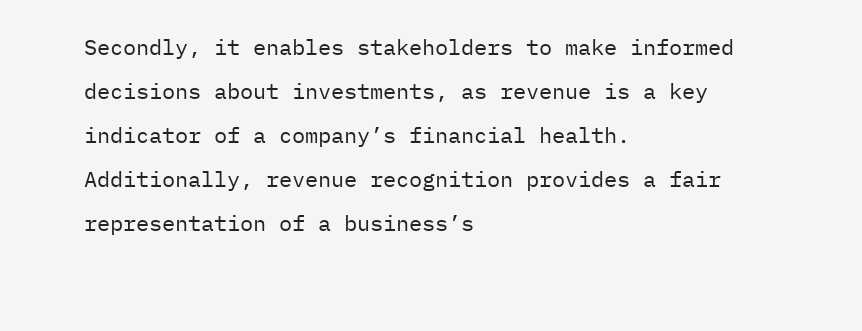Secondly, it enables stakeholders to make informed decisions about investments, as revenue is a key indicator of a company’s financial health. Additionally, revenue recognition provides a fair representation of a business’s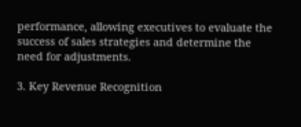performance, allowing executives to evaluate the success of sales strategies and determine the need for adjustments.

3. Key Revenue Recognition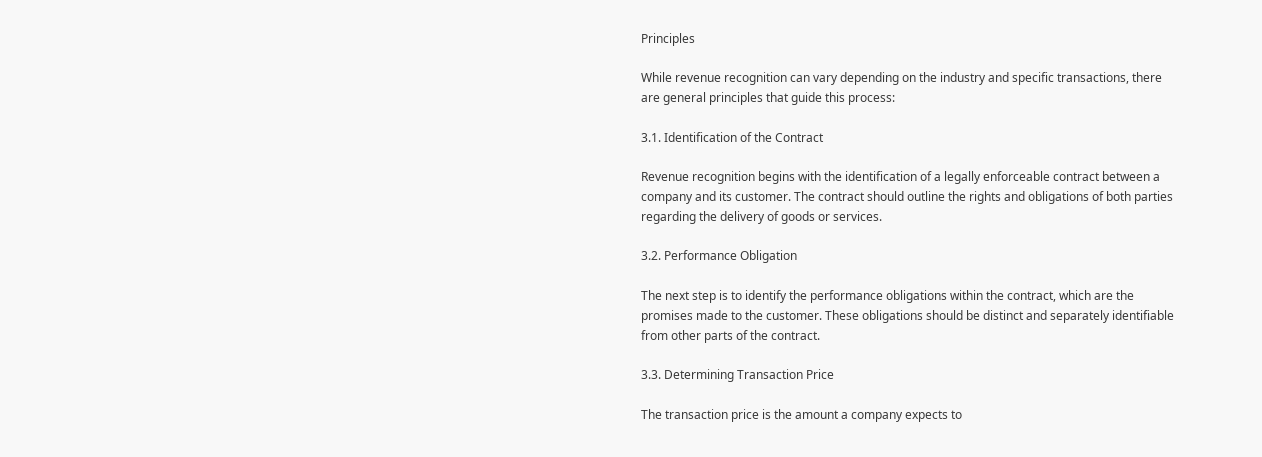Principles

While revenue recognition can vary depending on the industry and specific transactions, there are general principles that guide this process:

3.1. Identification of the Contract

Revenue recognition begins with the identification of a legally enforceable contract between a company and its customer. The contract should outline the rights and obligations of both parties regarding the delivery of goods or services.

3.2. Performance Obligation

The next step is to identify the performance obligations within the contract, which are the promises made to the customer. These obligations should be distinct and separately identifiable from other parts of the contract.

3.3. Determining Transaction Price

The transaction price is the amount a company expects to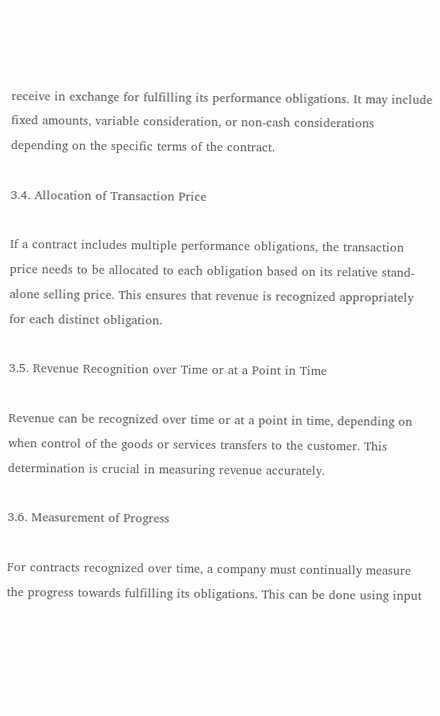receive in exchange for fulfilling its performance obligations. It may include fixed amounts, variable consideration, or non-cash considerations depending on the specific terms of the contract.

3.4. Allocation of Transaction Price

If a contract includes multiple performance obligations, the transaction price needs to be allocated to each obligation based on its relative stand-alone selling price. This ensures that revenue is recognized appropriately for each distinct obligation.

3.5. Revenue Recognition over Time or at a Point in Time

Revenue can be recognized over time or at a point in time, depending on when control of the goods or services transfers to the customer. This determination is crucial in measuring revenue accurately.

3.6. Measurement of Progress

For contracts recognized over time, a company must continually measure the progress towards fulfilling its obligations. This can be done using input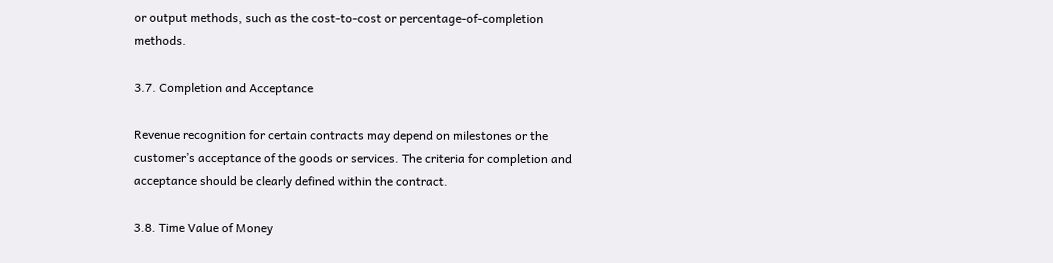or output methods, such as the cost-to-cost or percentage-of-completion methods.

3.7. Completion and Acceptance

Revenue recognition for certain contracts may depend on milestones or the customer’s acceptance of the goods or services. The criteria for completion and acceptance should be clearly defined within the contract.

3.8. Time Value of Money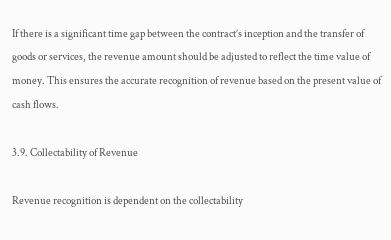If there is a significant time gap between the contract’s inception and the transfer of goods or services, the revenue amount should be adjusted to reflect the time value of money. This ensures the accurate recognition of revenue based on the present value of cash flows.

3.9. Collectability of Revenue

Revenue recognition is dependent on the collectability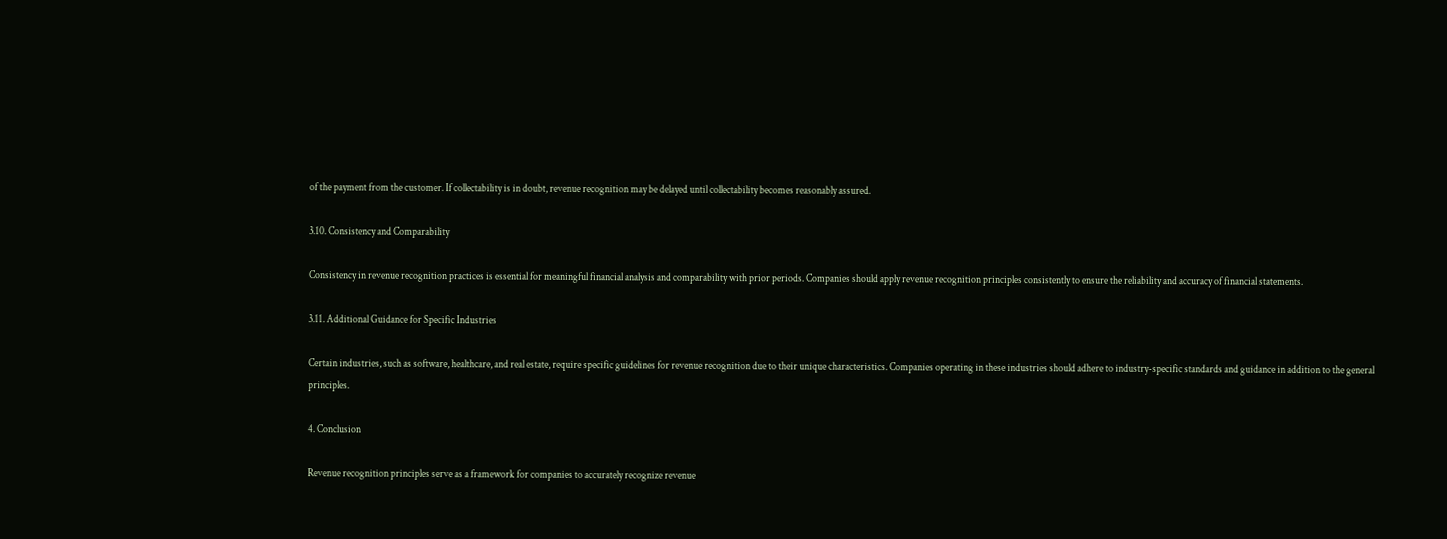of the payment from the customer. If collectability is in doubt, revenue recognition may be delayed until collectability becomes reasonably assured.

3.10. Consistency and Comparability

Consistency in revenue recognition practices is essential for meaningful financial analysis and comparability with prior periods. Companies should apply revenue recognition principles consistently to ensure the reliability and accuracy of financial statements.

3.11. Additional Guidance for Specific Industries

Certain industries, such as software, healthcare, and real estate, require specific guidelines for revenue recognition due to their unique characteristics. Companies operating in these industries should adhere to industry-specific standards and guidance in addition to the general principles.

4. Conclusion

Revenue recognition principles serve as a framework for companies to accurately recognize revenue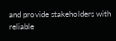and provide stakeholders with reliable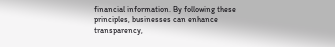financial information. By following these principles, businesses can enhance transparency,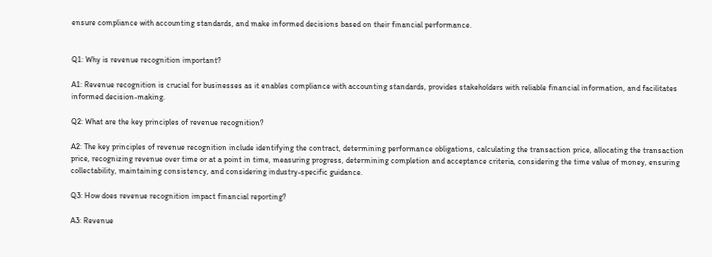ensure compliance with accounting standards, and make informed decisions based on their financial performance.


Q1: Why is revenue recognition important?

A1: Revenue recognition is crucial for businesses as it enables compliance with accounting standards, provides stakeholders with reliable financial information, and facilitates informed decision-making.

Q2: What are the key principles of revenue recognition?

A2: The key principles of revenue recognition include identifying the contract, determining performance obligations, calculating the transaction price, allocating the transaction price, recognizing revenue over time or at a point in time, measuring progress, determining completion and acceptance criteria, considering the time value of money, ensuring collectability, maintaining consistency, and considering industry-specific guidance.

Q3: How does revenue recognition impact financial reporting?

A3: Revenue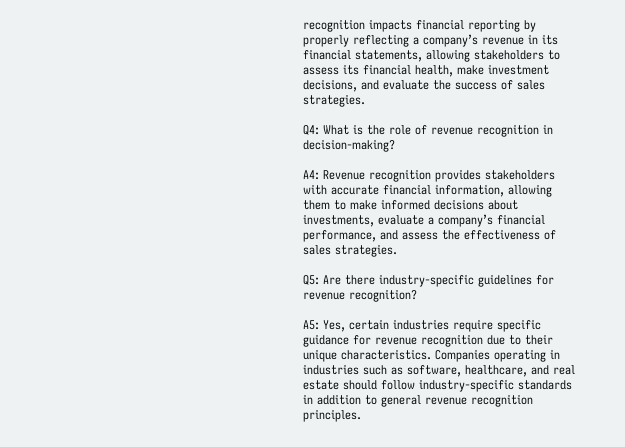recognition impacts financial reporting by properly reflecting a company’s revenue in its financial statements, allowing stakeholders to assess its financial health, make investment decisions, and evaluate the success of sales strategies.

Q4: What is the role of revenue recognition in decision-making?

A4: Revenue recognition provides stakeholders with accurate financial information, allowing them to make informed decisions about investments, evaluate a company’s financial performance, and assess the effectiveness of sales strategies.

Q5: Are there industry-specific guidelines for revenue recognition?

A5: Yes, certain industries require specific guidance for revenue recognition due to their unique characteristics. Companies operating in industries such as software, healthcare, and real estate should follow industry-specific standards in addition to general revenue recognition principles.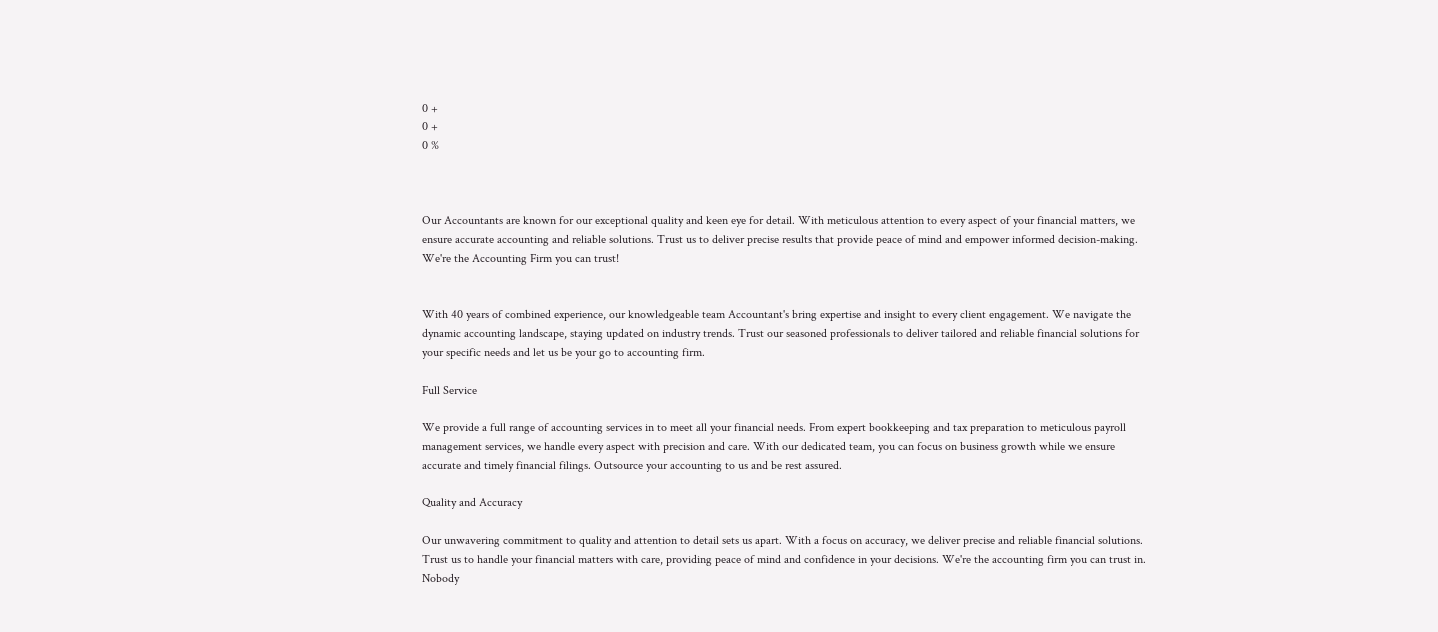0 +
0 +
0 %



Our Accountants are known for our exceptional quality and keen eye for detail. With meticulous attention to every aspect of your financial matters, we ensure accurate accounting and reliable solutions. Trust us to deliver precise results that provide peace of mind and empower informed decision-making. We're the Accounting Firm you can trust!


With 40 years of combined experience, our knowledgeable team Accountant's bring expertise and insight to every client engagement. We navigate the dynamic accounting landscape, staying updated on industry trends. Trust our seasoned professionals to deliver tailored and reliable financial solutions for your specific needs and let us be your go to accounting firm.

Full Service

We provide a full range of accounting services in to meet all your financial needs. From expert bookkeeping and tax preparation to meticulous payroll management services, we handle every aspect with precision and care. With our dedicated team, you can focus on business growth while we ensure accurate and timely financial filings. Outsource your accounting to us and be rest assured.

Quality and Accuracy

Our unwavering commitment to quality and attention to detail sets us apart. With a focus on accuracy, we deliver precise and reliable financial solutions. Trust us to handle your financial matters with care, providing peace of mind and confidence in your decisions. We're the accounting firm you can trust in. Nobody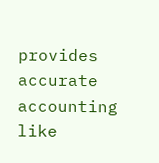provides accurate accounting like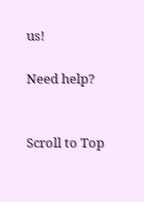us!

Need help?


Scroll to Top